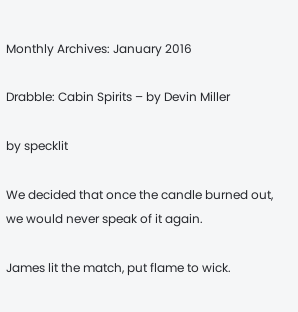Monthly Archives: January 2016

Drabble: Cabin Spirits – by Devin Miller

by specklit

We decided that once the candle burned out, we would never speak of it again.

James lit the match, put flame to wick.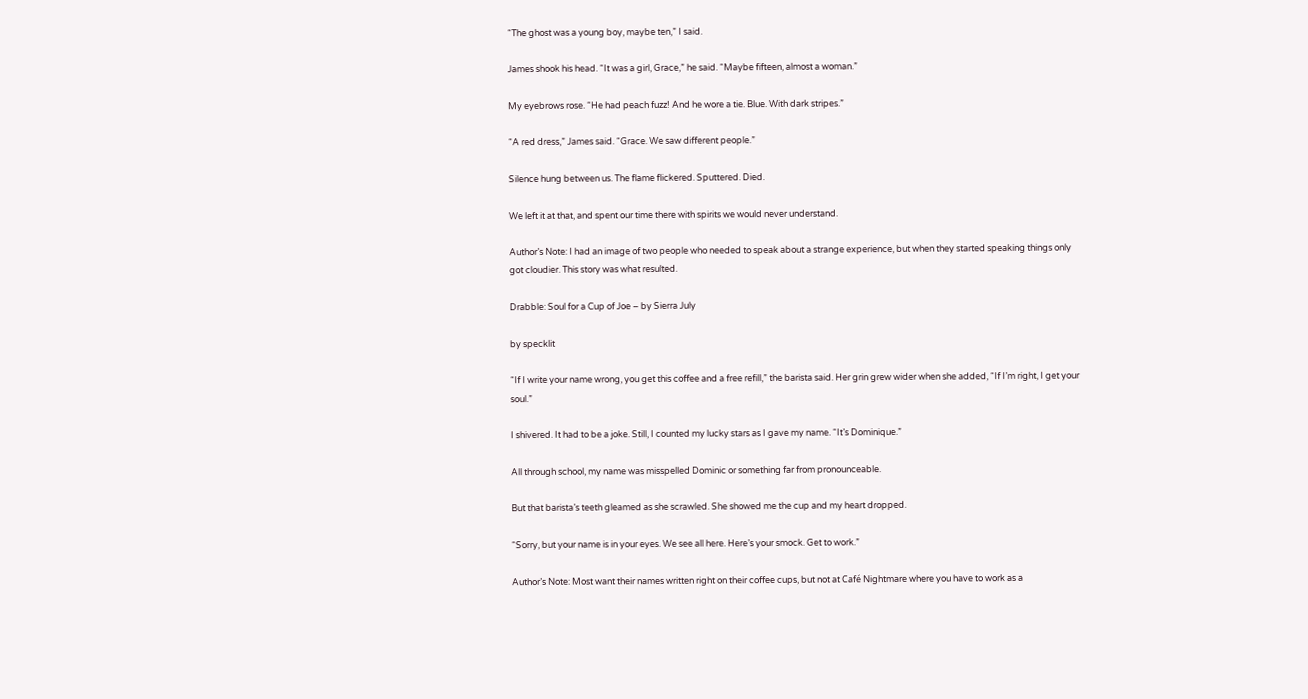“The ghost was a young boy, maybe ten,” I said.

James shook his head. “It was a girl, Grace,” he said. “Maybe fifteen, almost a woman.”

My eyebrows rose. “He had peach fuzz! And he wore a tie. Blue. With dark stripes.”

“A red dress,” James said. “Grace. We saw different people.”

Silence hung between us. The flame flickered. Sputtered. Died.

We left it at that, and spent our time there with spirits we would never understand.

Author’s Note: I had an image of two people who needed to speak about a strange experience, but when they started speaking things only got cloudier. This story was what resulted.

Drabble: Soul for a Cup of Joe – by Sierra July

by specklit

“If I write your name wrong, you get this coffee and a free refill,” the barista said. Her grin grew wider when she added, “If I’m right, I get your soul.”

I shivered. It had to be a joke. Still, I counted my lucky stars as I gave my name. “It’s Dominique.”

All through school, my name was misspelled Dominic or something far from pronounceable.

But that barista’s teeth gleamed as she scrawled. She showed me the cup and my heart dropped.

“Sorry, but your name is in your eyes. We see all here. Here’s your smock. Get to work.”

Author’s Note: Most want their names written right on their coffee cups, but not at Café Nightmare where you have to work as a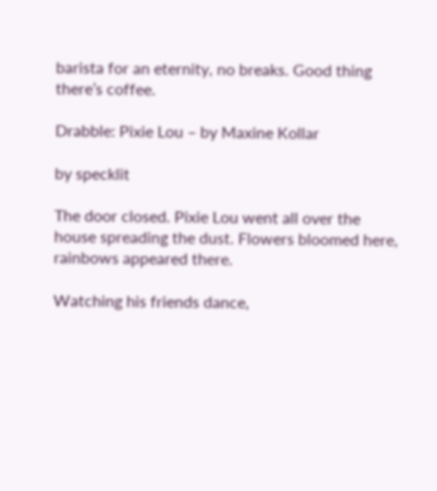barista for an eternity, no breaks. Good thing there’s coffee.

Drabble: Pixie Lou – by Maxine Kollar

by specklit

The door closed. Pixie Lou went all over the house spreading the dust. Flowers bloomed here, rainbows appeared there.

Watching his friends dance,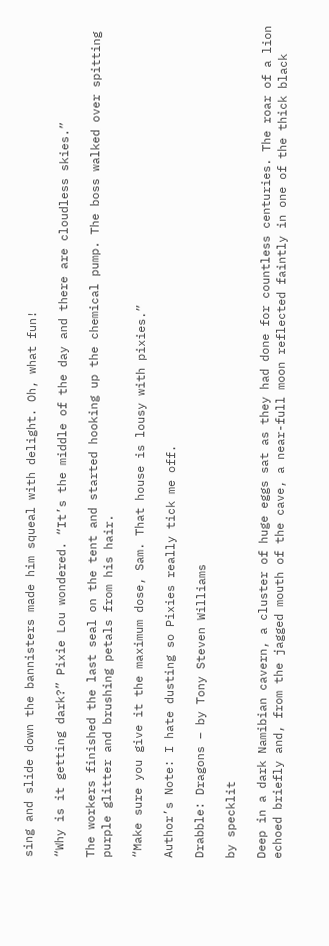sing and slide down the bannisters made him squeal with delight. Oh, what fun!

“Why is it getting dark?” Pixie Lou wondered. “It’s the middle of the day and there are cloudless skies.”

The workers finished the last seal on the tent and started hooking up the chemical pump. The boss walked over spitting purple glitter and brushing petals from his hair.

“Make sure you give it the maximum dose, Sam. That house is lousy with pixies.”

Author’s Note: I hate dusting so Pixies really tick me off.

Drabble: Dragons – by Tony Steven Williams

by specklit

Deep in a dark Namibian cavern, a cluster of huge eggs sat as they had done for countless centuries. The roar of a lion echoed briefly and, from the jagged mouth of the cave, a near-full moon reflected faintly in one of the thick black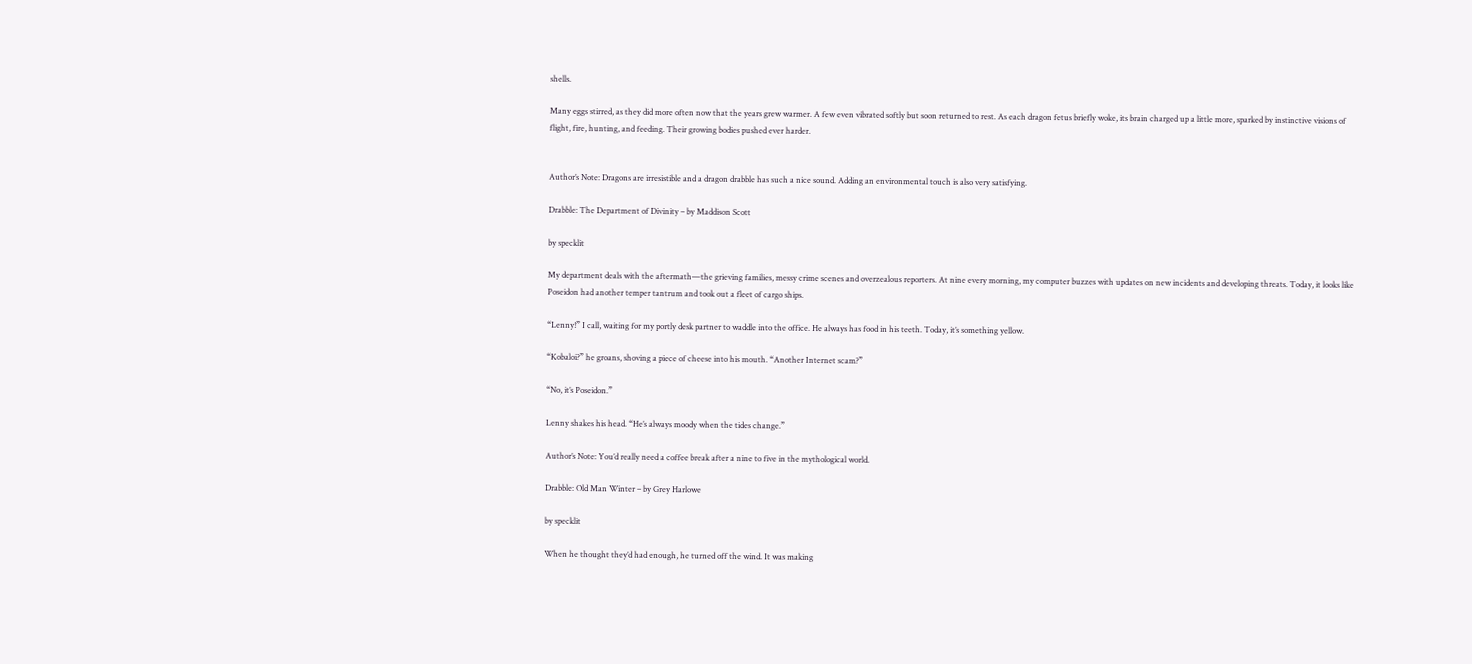shells.

Many eggs stirred, as they did more often now that the years grew warmer. A few even vibrated softly but soon returned to rest. As each dragon fetus briefly woke, its brain charged up a little more, sparked by instinctive visions of flight, fire, hunting, and feeding. Their growing bodies pushed ever harder.


Author’s Note: Dragons are irresistible and a dragon drabble has such a nice sound. Adding an environmental touch is also very satisfying.

Drabble: The Department of Divinity – by Maddison Scott

by specklit

My department deals with the aftermath—the grieving families, messy crime scenes and overzealous reporters. At nine every morning, my computer buzzes with updates on new incidents and developing threats. Today, it looks like Poseidon had another temper tantrum and took out a fleet of cargo ships.

“Lenny!” I call, waiting for my portly desk partner to waddle into the office. He always has food in his teeth. Today, it’s something yellow.

“Kobaloi?” he groans, shoving a piece of cheese into his mouth. “Another Internet scam?”

“No, it’s Poseidon.”

Lenny shakes his head. “He’s always moody when the tides change.”

Author’s Note: You’d really need a coffee break after a nine to five in the mythological world.

Drabble: Old Man Winter – by Grey Harlowe

by specklit

When he thought they’d had enough, he turned off the wind. It was making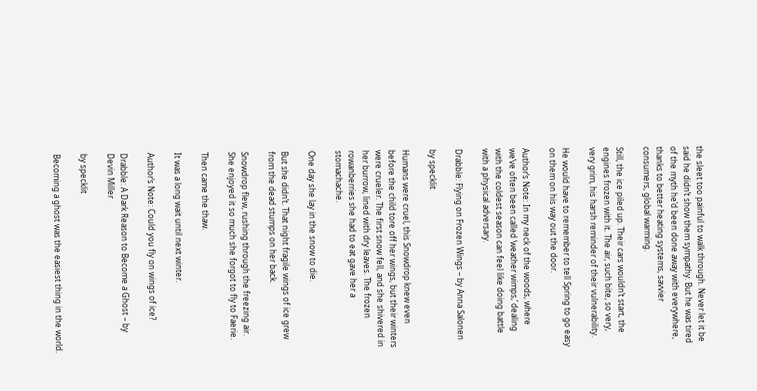the sleet too painful to walk through. Never let it be said he didn’t show them sympathy. But he was tired of the myth he’d been done away with everywhere, thanks to better heating systems, savvier consumers, global warming.

Still, the ice piled up. Their cars wouldn’t start, the engines frozen with it. The air, such bite, so very, very grim, his harsh reminder of their vulnerability.

He would have to remember to tell Spring to go easy on them on his way out the door.

Author’s Note: In my neck of the woods, where we’ve often been called ‘weather wimps,’ dealing with the coldest season can feel like doing battle with a physical adversary.

Drabble: Flying on Frozen Wings – by Anna Salonen

by specklit

Humans were cruel, this Snowdrop knew even before the child tore off her wings, but their winters were crueler. The first snow fell, and she shivered in her burrow, lined with dry leaves. The frozen rowanberries she had to eat gave her a stomachache.

One day she lay in the snow to die.

But she didn’t. That night fragile wings of ice grew from the dead stumps on her back.

Snowdrop flew, rushing through the freezing air. She enjoyed it so much she forgot to fly to Faerie.

Then came the thaw.

It was a long wait until next winter.

Author’s Note: Could you fly on wings of ice?

Drabble: A Dark Reason to Become a Ghost – by Devin Miller

by specklit

Becoming a ghost was the easiest thing in the world.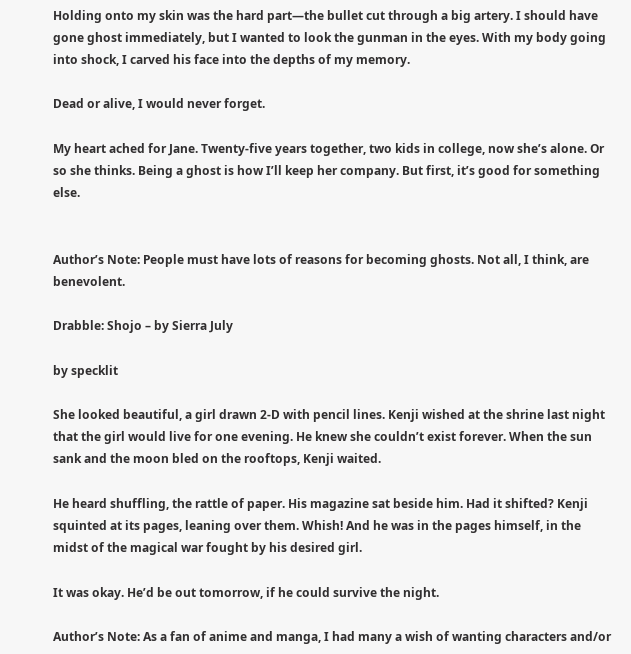Holding onto my skin was the hard part—the bullet cut through a big artery. I should have gone ghost immediately, but I wanted to look the gunman in the eyes. With my body going into shock, I carved his face into the depths of my memory.

Dead or alive, I would never forget.

My heart ached for Jane. Twenty-five years together, two kids in college, now she’s alone. Or so she thinks. Being a ghost is how I’ll keep her company. But first, it’s good for something else.


Author’s Note: People must have lots of reasons for becoming ghosts. Not all, I think, are benevolent.

Drabble: Shojo – by Sierra July

by specklit

She looked beautiful, a girl drawn 2-D with pencil lines. Kenji wished at the shrine last night that the girl would live for one evening. He knew she couldn’t exist forever. When the sun sank and the moon bled on the rooftops, Kenji waited.

He heard shuffling, the rattle of paper. His magazine sat beside him. Had it shifted? Kenji squinted at its pages, leaning over them. Whish! And he was in the pages himself, in the midst of the magical war fought by his desired girl.

It was okay. He’d be out tomorrow, if he could survive the night.

Author’s Note: As a fan of anime and manga, I had many a wish of wanting characters and/or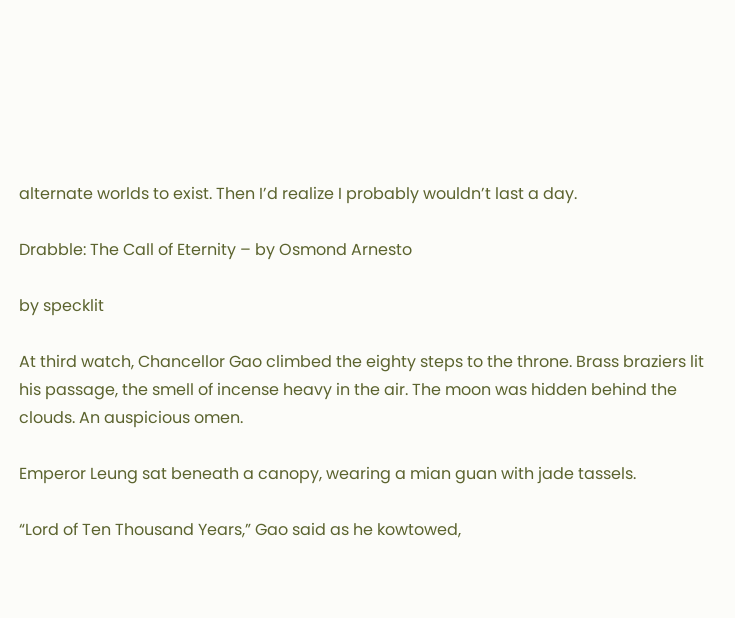alternate worlds to exist. Then I’d realize I probably wouldn’t last a day.

Drabble: The Call of Eternity – by Osmond Arnesto

by specklit

At third watch, Chancellor Gao climbed the eighty steps to the throne. Brass braziers lit his passage, the smell of incense heavy in the air. The moon was hidden behind the clouds. An auspicious omen.

Emperor Leung sat beneath a canopy, wearing a mian guan with jade tassels.

“Lord of Ten Thousand Years,” Gao said as he kowtowed,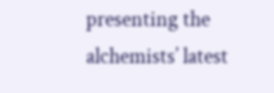presenting the alchemists’ latest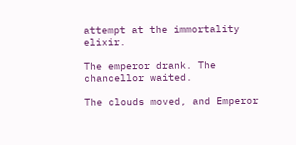attempt at the immortality elixir.

The emperor drank. The chancellor waited.

The clouds moved, and Emperor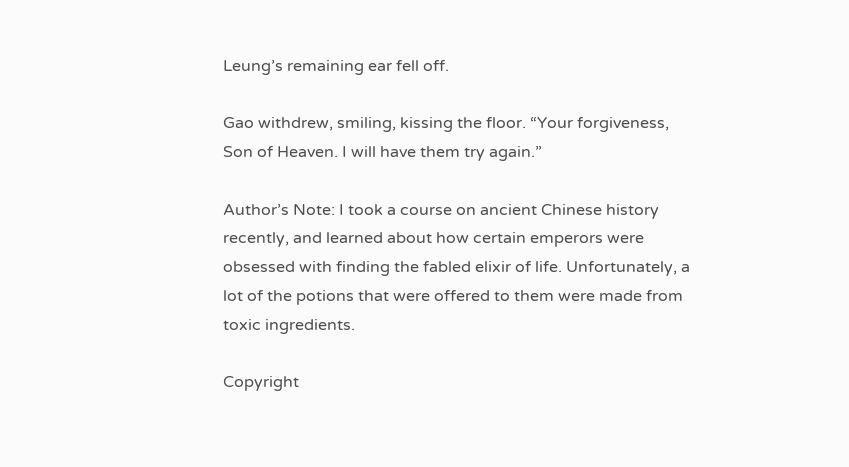Leung’s remaining ear fell off.

Gao withdrew, smiling, kissing the floor. “Your forgiveness, Son of Heaven. I will have them try again.”

Author’s Note: I took a course on ancient Chinese history recently, and learned about how certain emperors were obsessed with finding the fabled elixir of life. Unfortunately, a lot of the potions that were offered to them were made from toxic ingredients.

Copyright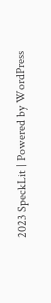2023 SpeckLit | Powered by WordPress